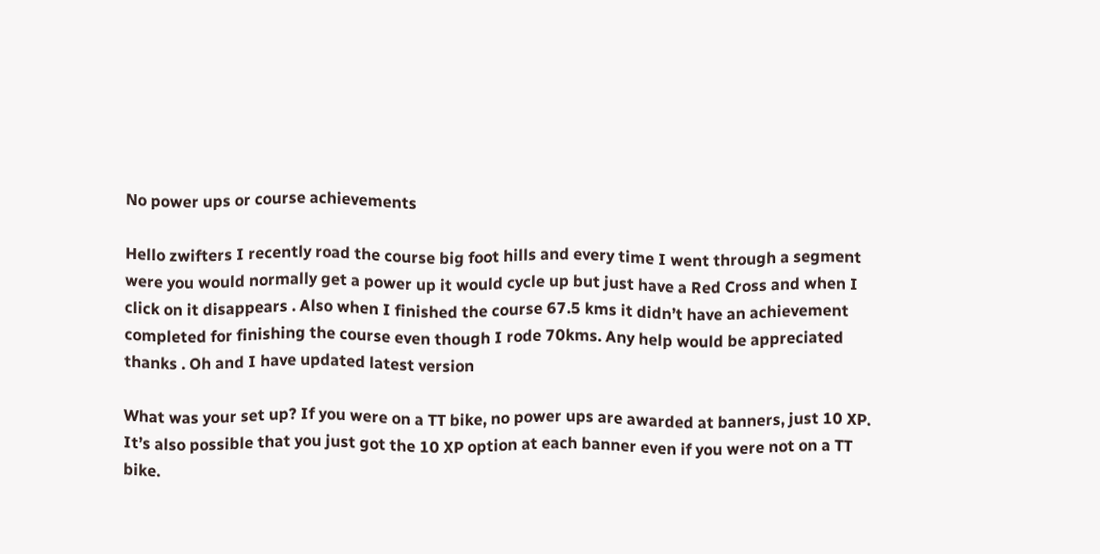No power ups or course achievements

Hello zwifters I recently road the course big foot hills and every time I went through a segment were you would normally get a power up it would cycle up but just have a Red Cross and when I click on it disappears . Also when I finished the course 67.5 kms it didn’t have an achievement completed for finishing the course even though I rode 70kms. Any help would be appreciated thanks . Oh and I have updated latest version

What was your set up? If you were on a TT bike, no power ups are awarded at banners, just 10 XP. It’s also possible that you just got the 10 XP option at each banner even if you were not on a TT bike.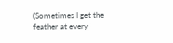(Sometimes I get the feather at every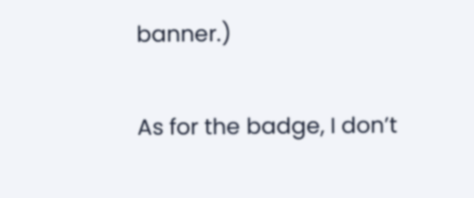banner.)

As for the badge, I don’t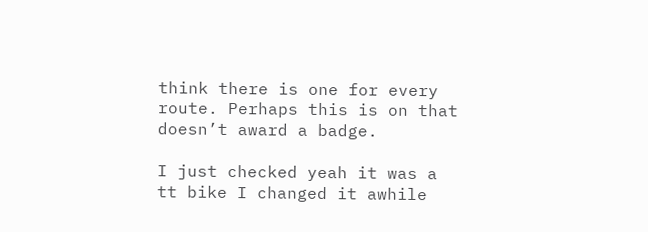think there is one for every route. Perhaps this is on that doesn’t award a badge.

I just checked yeah it was a tt bike I changed it awhile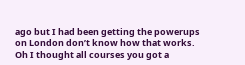ago but I had been getting the powerups on London don’t know how that works. Oh I thought all courses you got a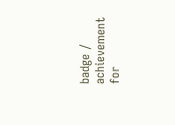badge / achievement for